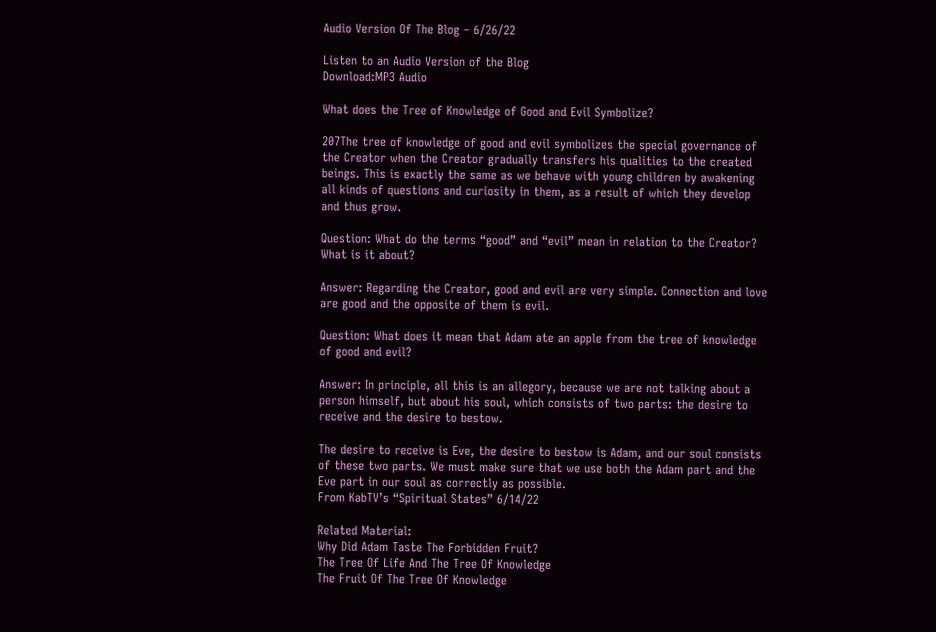Audio Version Of The Blog – 6/26/22

Listen to an Audio Version of the Blog
Download:MP3 Audio

What does the Tree of Knowledge of Good and Evil Symbolize?

207The tree of knowledge of good and evil symbolizes the special governance of the Creator when the Creator gradually transfers his qualities to the created beings. This is exactly the same as we behave with young children by awakening all kinds of questions and curiosity in them, as a result of which they develop and thus grow.

Question: What do the terms “good” and “evil” mean in relation to the Creator? What is it about?

Answer: Regarding the Creator, good and evil are very simple. Connection and love are good and the opposite of them is evil.

Question: What does it mean that Adam ate an apple from the tree of knowledge of good and evil?

Answer: In principle, all this is an allegory, because we are not talking about a person himself, but about his soul, which consists of two parts: the desire to receive and the desire to bestow.

The desire to receive is Eve, the desire to bestow is Adam, and our soul consists of these two parts. We must make sure that we use both the Adam part and the Eve part in our soul as correctly as possible.
From KabTV’s “Spiritual States” 6/14/22

Related Material:
Why Did Adam Taste The Forbidden Fruit?
The Tree Of Life And The Tree Of Knowledge
The Fruit Of The Tree Of Knowledge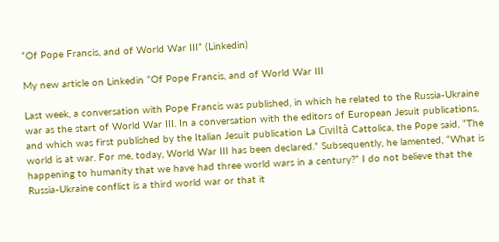“Of Pope Francis, and of World War III” (Linkedin)

My new article on Linkedin “Of Pope Francis, and of World War III

Last week, a conversation with Pope Francis was published, in which he related to the Russia-Ukraine war as the start of World War III. In a conversation with the editors of European Jesuit publications, and which was first published by the Italian Jesuit publication La Civiltà Cattolica, the Pope said, “The world is at war. For me, today, World War III has been declared.” Subsequently, he lamented, “What is happening to humanity that we have had three world wars in a century?” I do not believe that the Russia-Ukraine conflict is a third world war or that it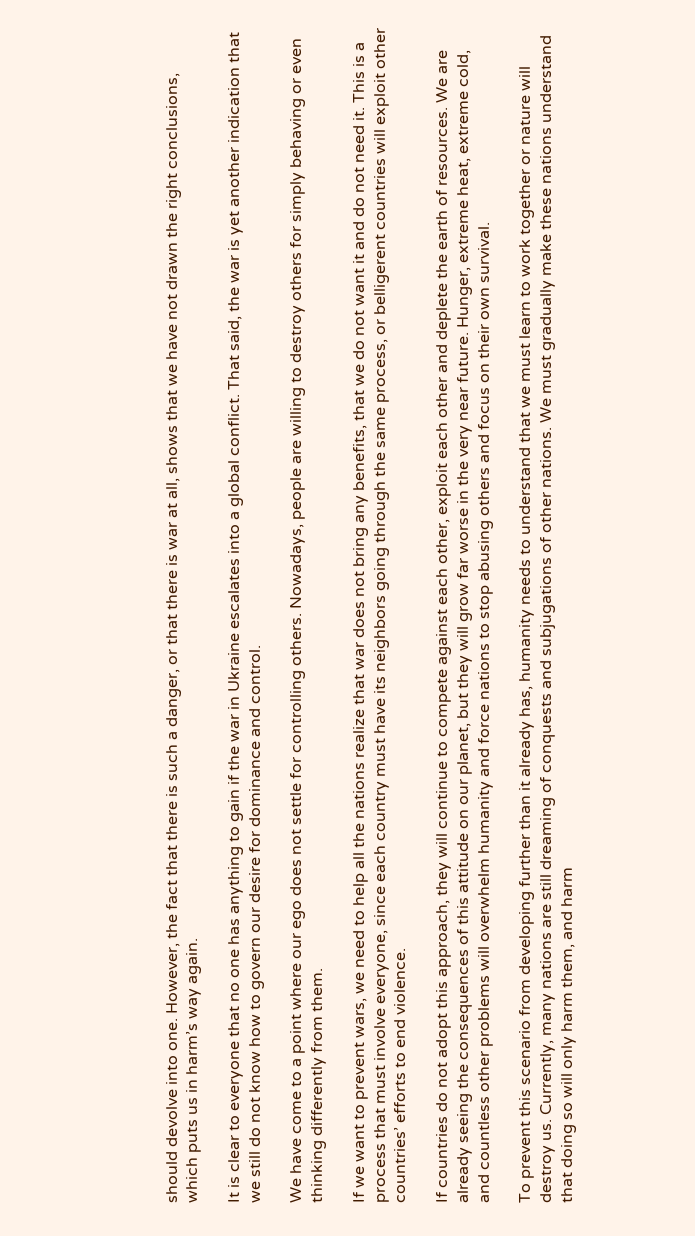should devolve into one. However, the fact that there is such a danger, or that there is war at all, shows that we have not drawn the right conclusions, which puts us in harm’s way again.

It is clear to everyone that no one has anything to gain if the war in Ukraine escalates into a global conflict. That said, the war is yet another indication that we still do not know how to govern our desire for dominance and control.

We have come to a point where our ego does not settle for controlling others. Nowadays, people are willing to destroy others for simply behaving or even thinking differently from them.

If we want to prevent wars, we need to help all the nations realize that war does not bring any benefits, that we do not want it and do not need it. This is a process that must involve everyone, since each country must have its neighbors going through the same process, or belligerent countries will exploit other countries’ efforts to end violence.

If countries do not adopt this approach, they will continue to compete against each other, exploit each other and deplete the earth of resources. We are already seeing the consequences of this attitude on our planet, but they will grow far worse in the very near future. Hunger, extreme heat, extreme cold, and countless other problems will overwhelm humanity and force nations to stop abusing others and focus on their own survival.

To prevent this scenario from developing further than it already has, humanity needs to understand that we must learn to work together or nature will destroy us. Currently, many nations are still dreaming of conquests and subjugations of other nations. We must gradually make these nations understand that doing so will only harm them, and harm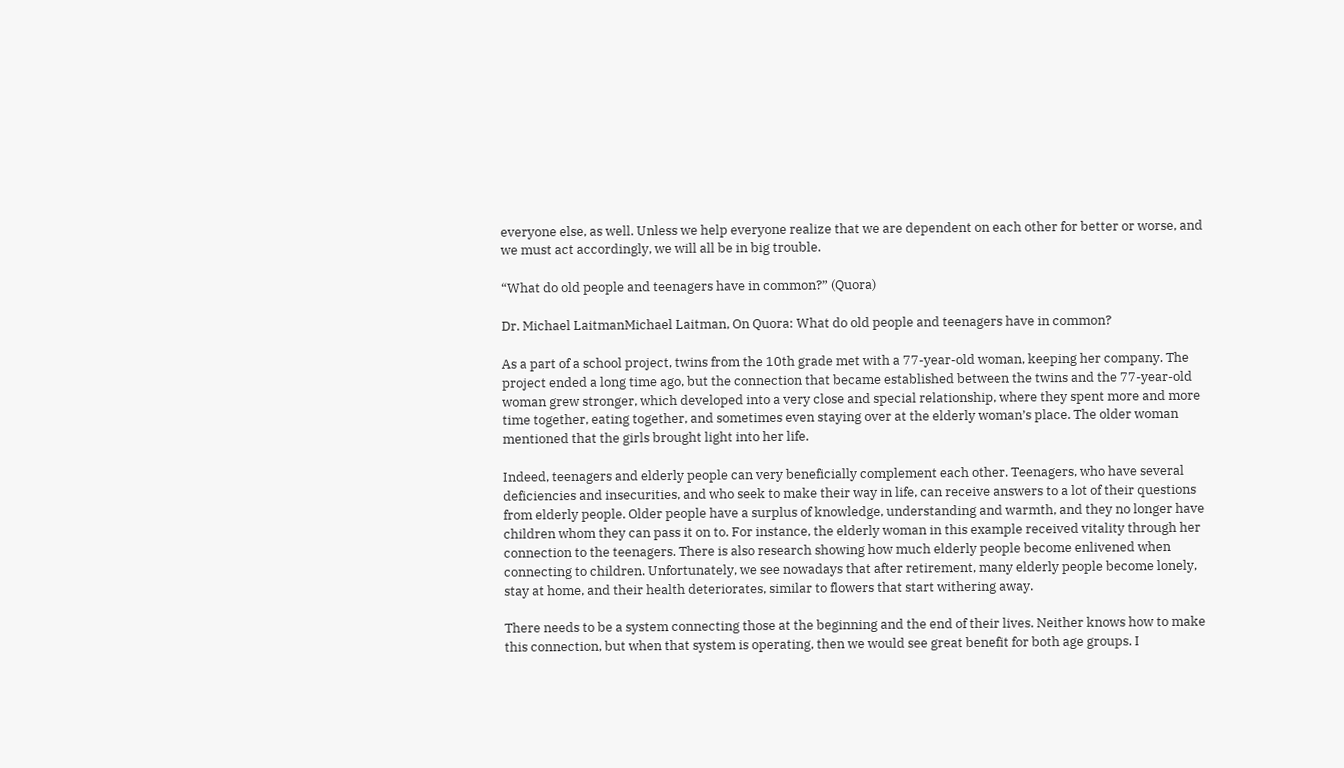everyone else, as well. Unless we help everyone realize that we are dependent on each other for better or worse, and we must act accordingly, we will all be in big trouble.

“What do old people and teenagers have in common?” (Quora)

Dr. Michael LaitmanMichael Laitman, On Quora: What do old people and teenagers have in common?

As a part of a school project, twins from the 10th grade met with a 77-year-old woman, keeping her company. The project ended a long time ago, but the connection that became established between the twins and the 77-year-old woman grew stronger, which developed into a very close and special relationship, where they spent more and more time together, eating together, and sometimes even staying over at the elderly woman’s place. The older woman mentioned that the girls brought light into her life.

Indeed, teenagers and elderly people can very beneficially complement each other. Teenagers, who have several deficiencies and insecurities, and who seek to make their way in life, can receive answers to a lot of their questions from elderly people. Older people have a surplus of knowledge, understanding and warmth, and they no longer have children whom they can pass it on to. For instance, the elderly woman in this example received vitality through her connection to the teenagers. There is also research showing how much elderly people become enlivened when connecting to children. Unfortunately, we see nowadays that after retirement, many elderly people become lonely, stay at home, and their health deteriorates, similar to flowers that start withering away.

There needs to be a system connecting those at the beginning and the end of their lives. Neither knows how to make this connection, but when that system is operating, then we would see great benefit for both age groups. I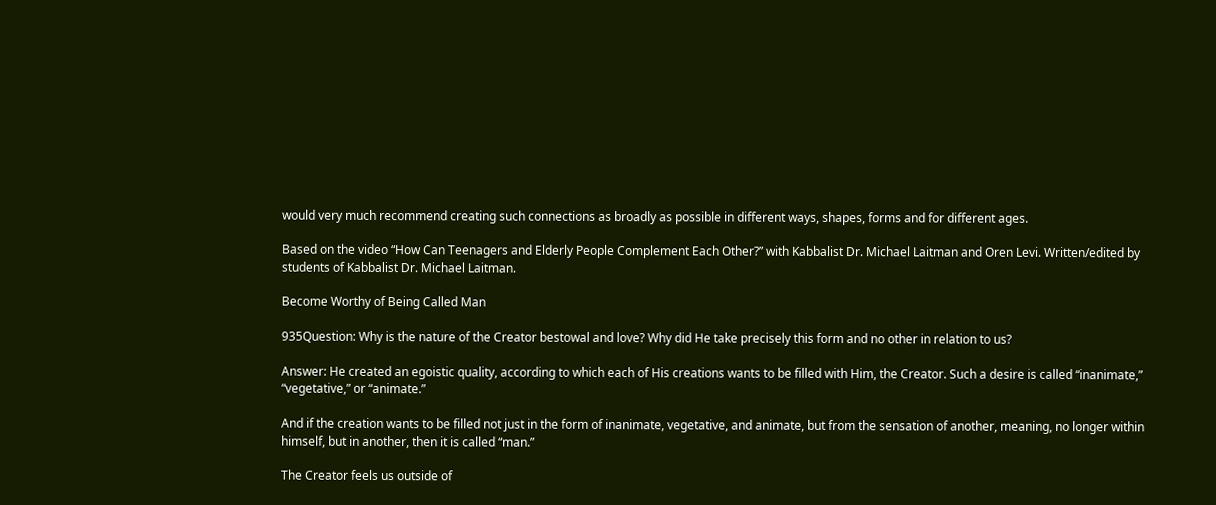would very much recommend creating such connections as broadly as possible in different ways, shapes, forms and for different ages.

Based on the video “How Can Teenagers and Elderly People Complement Each Other?” with Kabbalist Dr. Michael Laitman and Oren Levi. Written/edited by students of Kabbalist Dr. Michael Laitman.

Become Worthy of Being Called Man

935Question: Why is the nature of the Creator bestowal and love? Why did He take precisely this form and no other in relation to us?

Answer: He created an egoistic quality, according to which each of His creations wants to be filled with Him, the Creator. Such a desire is called “inanimate,” “vegetative,” or “animate.”

And if the creation wants to be filled not just in the form of inanimate, vegetative, and animate, but from the sensation of another, meaning, no longer within himself, but in another, then it is called “man.”

The Creator feels us outside of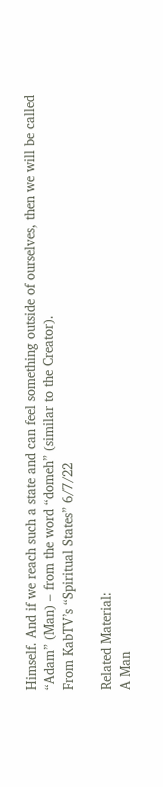Himself. And if we reach such a state and can feel something outside of ourselves, then we will be called “Adam” (Man) – from the word “domeh” (similar to the Creator).
From KabTV’s “Spiritual States” 6/7/22

Related Material:
A Man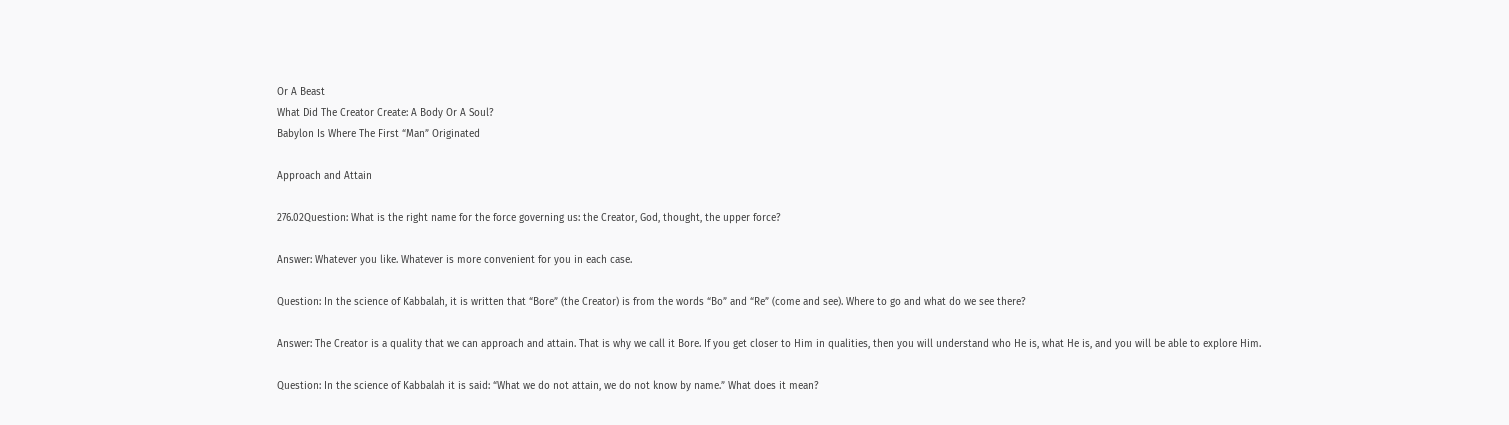Or A Beast
What Did The Creator Create: A Body Or A Soul?
Babylon Is Where The First “Man” Originated

Approach and Attain

276.02Question: What is the right name for the force governing us: the Creator, God, thought, the upper force?

Answer: Whatever you like. Whatever is more convenient for you in each case.

Question: In the science of Kabbalah, it is written that “Bore” (the Creator) is from the words “Bo” and “Re” (come and see). Where to go and what do we see there?

Answer: The Creator is a quality that we can approach and attain. That is why we call it Bore. If you get closer to Him in qualities, then you will understand who He is, what He is, and you will be able to explore Him.

Question: In the science of Kabbalah it is said: “What we do not attain, we do not know by name.” What does it mean?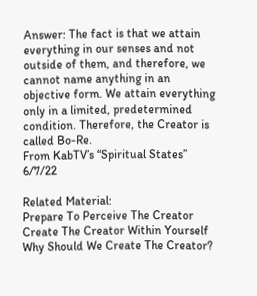Answer: The fact is that we attain everything in our senses and not outside of them, and therefore, we cannot name anything in an objective form. We attain everything only in a limited, predetermined condition. Therefore, the Creator is called Bo-Re.
From KabTV’s “Spiritual States” 6/7/22

Related Material:
Prepare To Perceive The Creator
Create The Creator Within Yourself
Why Should We Create The Creator?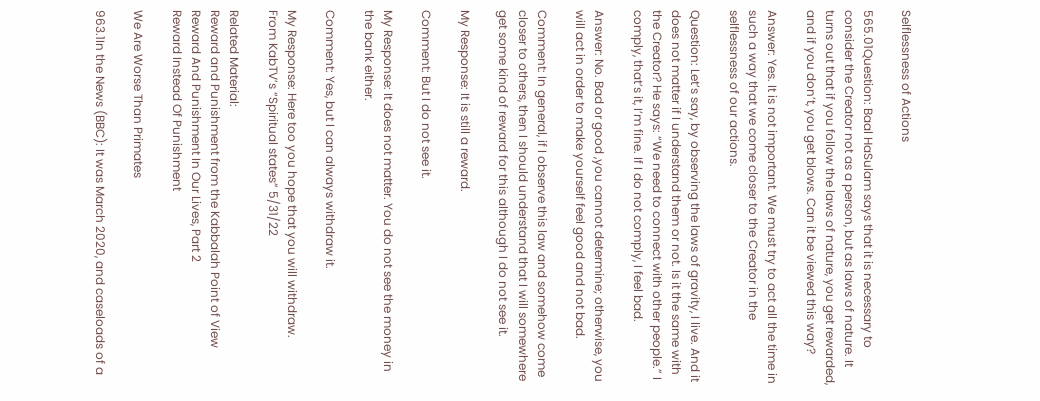Selflessness of Actions

565.01Question: Baal HaSulam says that it is necessary to consider the Creator not as a person, but as laws of nature. It turns out that if you follow the laws of nature, you get rewarded, and if you don’t, you get blows. Can it be viewed this way?

Answer: Yes. It is not important. We must try to act all the time in such a way that we come closer to the Creator in the selflessness of our actions.

Question: Let’s say, by observing the laws of gravity, I live. And it does not matter if I understand them or not. Is it the same with the Creator? He says: “We need to connect with other people.” I comply, that’s it, I’m fine. If I do not comply, I feel bad.

Answer: No. Bad or good ,you cannot determine; otherwise, you will act in order to make yourself feel good and not bad.

Comment: In general, if I observe this law and somehow come closer to others, then I should understand that I will somewhere get some kind of reward for this although I do not see it.

My Response: It is still a reward.

Comment: But I do not see it.

My Response: It does not matter. You do not see the money in the bank either.

Comment: Yes, but I can always withdraw it.

My Response: Here too you hope that you will withdraw.
From KabTV’s “Spiritual states” 5/31/22

Related Material:
Reward and Punishment from the Kabbalah Point of View
Reward And Punishment In Our Lives, Part 2
Reward Instead Of Punishment

We Are Worse Than Primates

963.1In the News (BBC): It was March 2020, and caseloads of a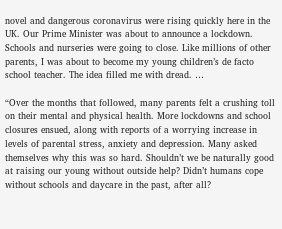novel and dangerous coronavirus were rising quickly here in the UK. Our Prime Minister was about to announce a lockdown. Schools and nurseries were going to close. Like millions of other parents, I was about to become my young children’s de facto school teacher. The idea filled me with dread. …

“Over the months that followed, many parents felt a crushing toll on their mental and physical health. More lockdowns and school closures ensued, along with reports of a worrying increase in levels of parental stress, anxiety and depression. Many asked themselves why this was so hard. Shouldn’t we be naturally good at raising our young without outside help? Didn’t humans cope without schools and daycare in the past, after all?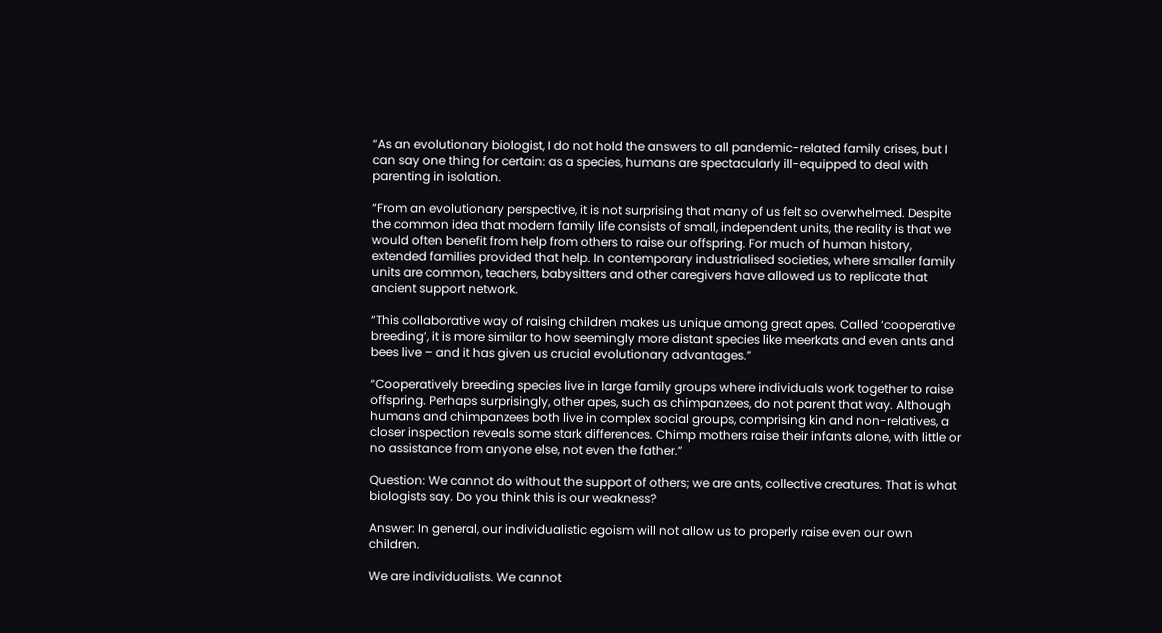“As an evolutionary biologist, I do not hold the answers to all pandemic-related family crises, but I can say one thing for certain: as a species, humans are spectacularly ill-equipped to deal with parenting in isolation.

“From an evolutionary perspective, it is not surprising that many of us felt so overwhelmed. Despite the common idea that modern family life consists of small, independent units, the reality is that we would often benefit from help from others to raise our offspring. For much of human history, extended families provided that help. In contemporary industrialised societies, where smaller family units are common, teachers, babysitters and other caregivers have allowed us to replicate that ancient support network.

“This collaborative way of raising children makes us unique among great apes. Called ‘cooperative breeding’, it is more similar to how seemingly more distant species like meerkats and even ants and bees live – and it has given us crucial evolutionary advantages.”

“Cooperatively breeding species live in large family groups where individuals work together to raise offspring. Perhaps surprisingly, other apes, such as chimpanzees, do not parent that way. Although humans and chimpanzees both live in complex social groups, comprising kin and non-relatives, a closer inspection reveals some stark differences. Chimp mothers raise their infants alone, with little or no assistance from anyone else, not even the father.”

Question: We cannot do without the support of others; we are ants, collective creatures. That is what biologists say. Do you think this is our weakness?

Answer: In general, our individualistic egoism will not allow us to properly raise even our own children.

We are individualists. We cannot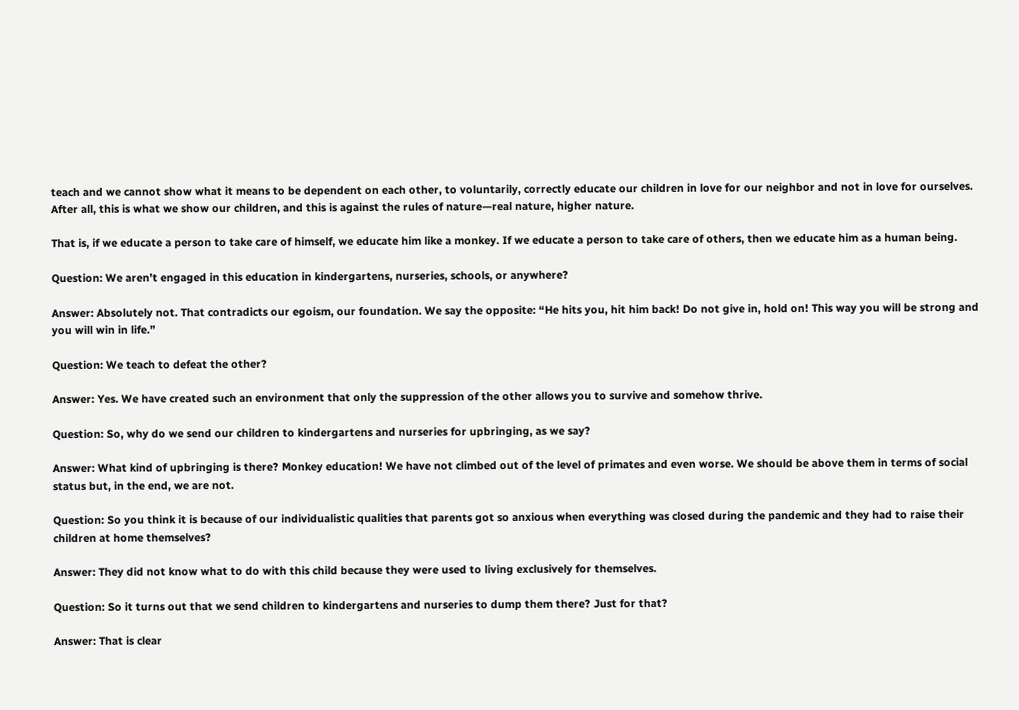teach and we cannot show what it means to be dependent on each other, to voluntarily, correctly educate our children in love for our neighbor and not in love for ourselves. After all, this is what we show our children, and this is against the rules of nature—real nature, higher nature.

That is, if we educate a person to take care of himself, we educate him like a monkey. If we educate a person to take care of others, then we educate him as a human being.

Question: We aren’t engaged in this education in kindergartens, nurseries, schools, or anywhere?

Answer: Absolutely not. That contradicts our egoism, our foundation. We say the opposite: “He hits you, hit him back! Do not give in, hold on! This way you will be strong and you will win in life.”

Question: We teach to defeat the other?

Answer: Yes. We have created such an environment that only the suppression of the other allows you to survive and somehow thrive.

Question: So, why do we send our children to kindergartens and nurseries for upbringing, as we say?

Answer: What kind of upbringing is there? Monkey education! We have not climbed out of the level of primates and even worse. We should be above them in terms of social status but, in the end, we are not.

Question: So you think it is because of our individualistic qualities that parents got so anxious when everything was closed during the pandemic and they had to raise their children at home themselves?

Answer: They did not know what to do with this child because they were used to living exclusively for themselves.

Question: So it turns out that we send children to kindergartens and nurseries to dump them there? Just for that?

Answer: That is clear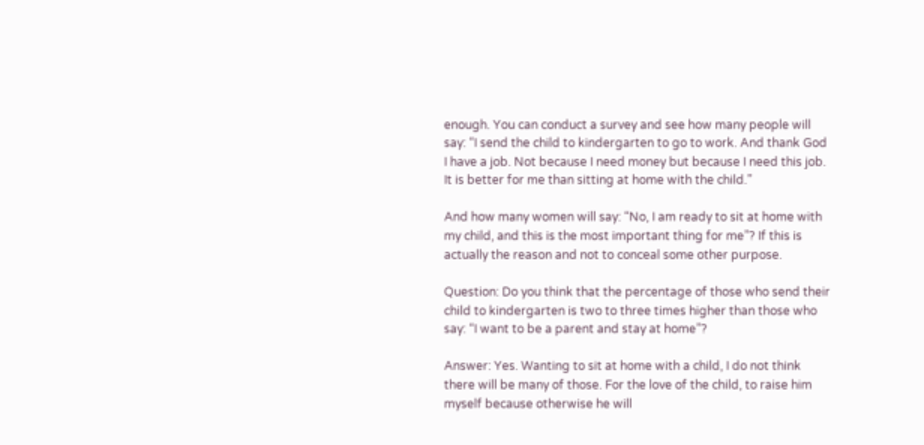enough. You can conduct a survey and see how many people will say: “I send the child to kindergarten to go to work. And thank God I have a job. Not because I need money but because I need this job. It is better for me than sitting at home with the child.”

And how many women will say: “No, I am ready to sit at home with my child, and this is the most important thing for me”? If this is actually the reason and not to conceal some other purpose.

Question: Do you think that the percentage of those who send their child to kindergarten is two to three times higher than those who say: “I want to be a parent and stay at home”?

Answer: Yes. Wanting to sit at home with a child, I do not think there will be many of those. For the love of the child, to raise him myself because otherwise he will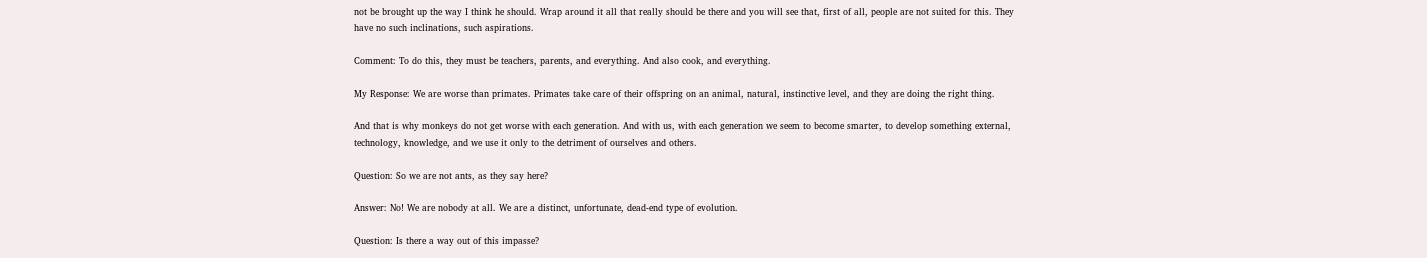not be brought up the way I think he should. Wrap around it all that really should be there and you will see that, first of all, people are not suited for this. They have no such inclinations, such aspirations.

Comment: To do this, they must be teachers, parents, and everything. And also cook, and everything.

My Response: We are worse than primates. Primates take care of their offspring on an animal, natural, instinctive level, and they are doing the right thing.

And that is why monkeys do not get worse with each generation. And with us, with each generation we seem to become smarter, to develop something external, technology, knowledge, and we use it only to the detriment of ourselves and others.

Question: So we are not ants, as they say here?

Answer: No! We are nobody at all. We are a distinct, unfortunate, dead-end type of evolution.

Question: Is there a way out of this impasse?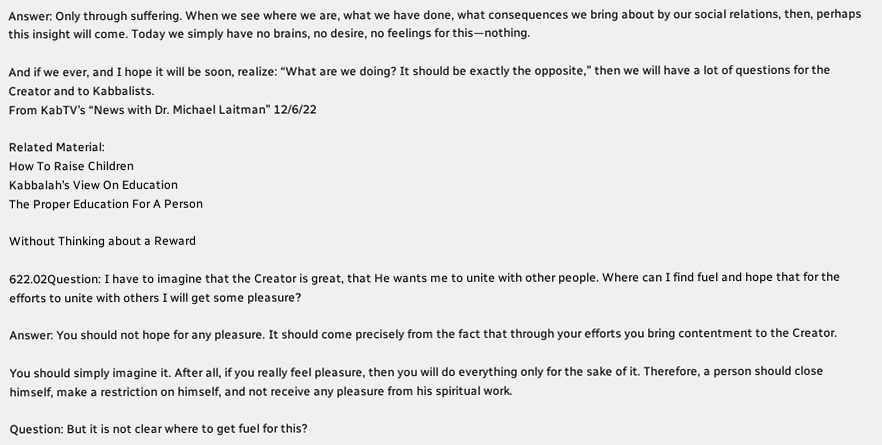Answer: Only through suffering. When we see where we are, what we have done, what consequences we bring about by our social relations, then, perhaps this insight will come. Today we simply have no brains, no desire, no feelings for this—nothing.

And if we ever, and I hope it will be soon, realize: “What are we doing? It should be exactly the opposite,” then we will have a lot of questions for the Creator and to Kabbalists.
From KabTV’s “News with Dr. Michael Laitman” 12/6/22

Related Material:
How To Raise Children
Kabbalah’s View On Education
The Proper Education For A Person

Without Thinking about a Reward

622.02Question: I have to imagine that the Creator is great, that He wants me to unite with other people. Where can I find fuel and hope that for the efforts to unite with others I will get some pleasure?

Answer: You should not hope for any pleasure. It should come precisely from the fact that through your efforts you bring contentment to the Creator.

You should simply imagine it. After all, if you really feel pleasure, then you will do everything only for the sake of it. Therefore, a person should close himself, make a restriction on himself, and not receive any pleasure from his spiritual work.

Question: But it is not clear where to get fuel for this?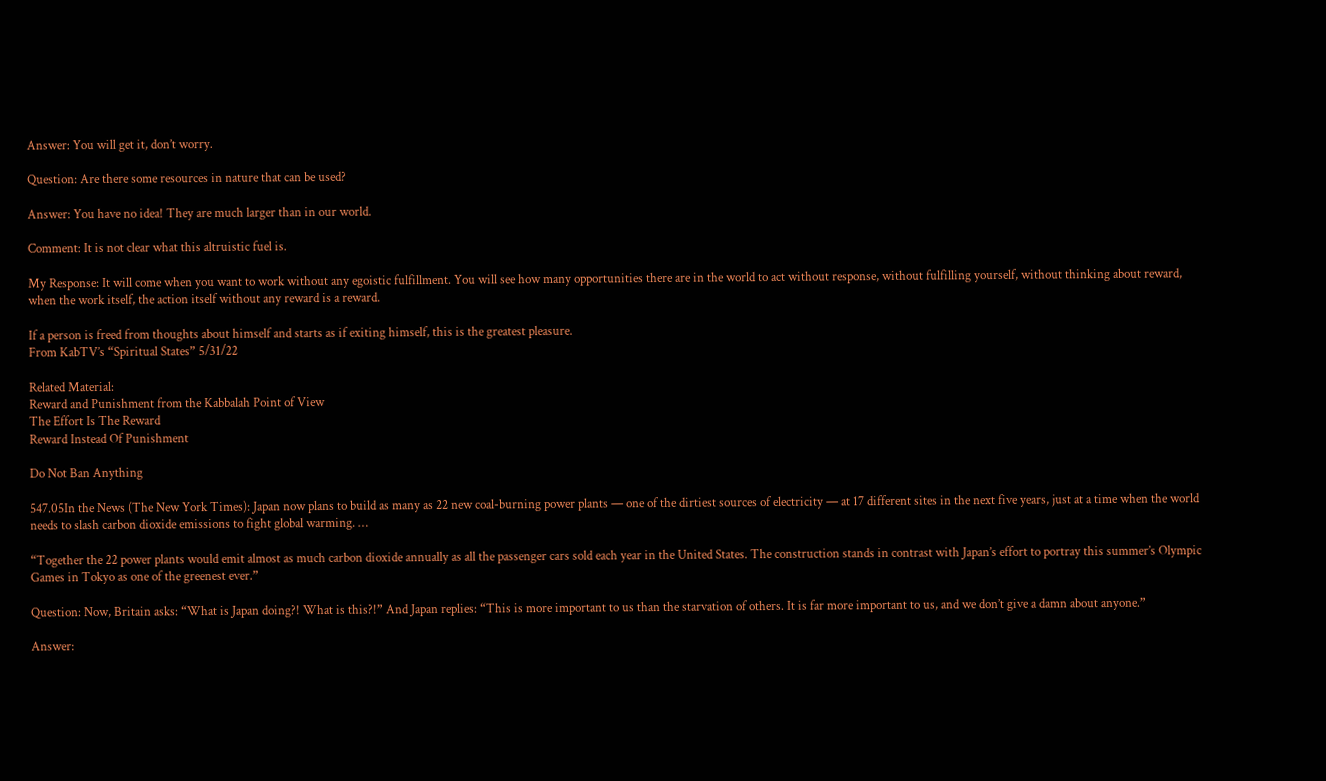Answer: You will get it, don’t worry.

Question: Are there some resources in nature that can be used?

Answer: You have no idea! They are much larger than in our world.

Comment: It is not clear what this altruistic fuel is.

My Response: It will come when you want to work without any egoistic fulfillment. You will see how many opportunities there are in the world to act without response, without fulfilling yourself, without thinking about reward, when the work itself, the action itself without any reward is a reward.

If a person is freed from thoughts about himself and starts as if exiting himself, this is the greatest pleasure.
From KabTV’s “Spiritual States” 5/31/22

Related Material:
Reward and Punishment from the Kabbalah Point of View
The Effort Is The Reward
Reward Instead Of Punishment

Do Not Ban Anything

547.05In the News (The New York Times): Japan now plans to build as many as 22 new coal-burning power plants — one of the dirtiest sources of electricity — at 17 different sites in the next five years, just at a time when the world needs to slash carbon dioxide emissions to fight global warming. …

“Together the 22 power plants would emit almost as much carbon dioxide annually as all the passenger cars sold each year in the United States. The construction stands in contrast with Japan’s effort to portray this summer’s Olympic Games in Tokyo as one of the greenest ever.”

Question: Now, Britain asks: “What is Japan doing?! What is this?!” And Japan replies: “This is more important to us than the starvation of others. It is far more important to us, and we don’t give a damn about anyone.”

Answer: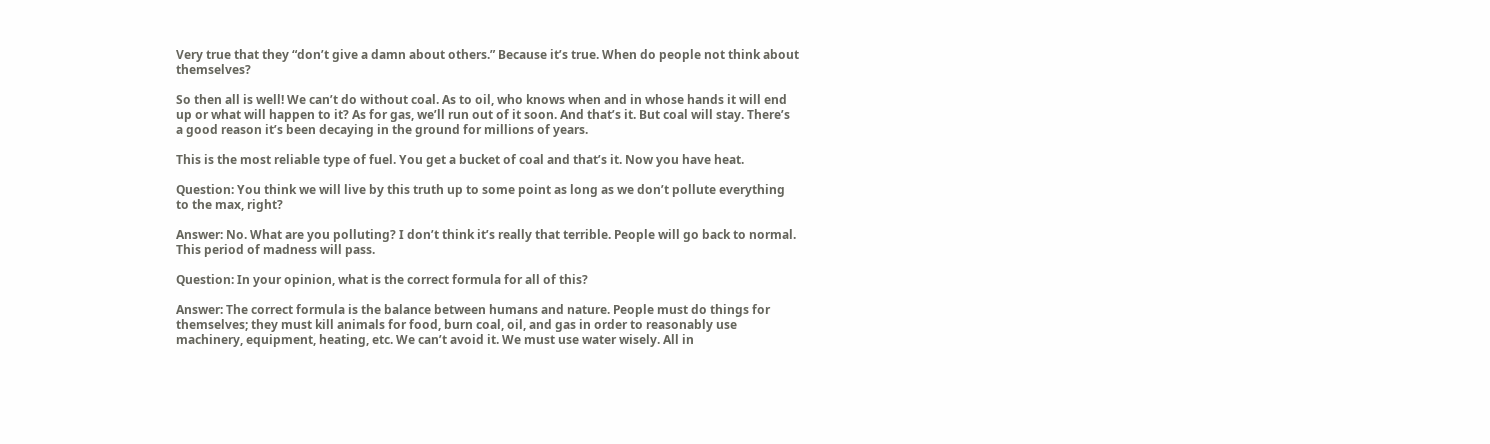Very true that they “don’t give a damn about others.” Because it’s true. When do people not think about themselves?

So then all is well! We can’t do without coal. As to oil, who knows when and in whose hands it will end up or what will happen to it? As for gas, we’ll run out of it soon. And that’s it. But coal will stay. There’s a good reason it’s been decaying in the ground for millions of years.

This is the most reliable type of fuel. You get a bucket of coal and that’s it. Now you have heat.

Question: You think we will live by this truth up to some point as long as we don’t pollute everything to the max, right?

Answer: No. What are you polluting? I don’t think it’s really that terrible. People will go back to normal. This period of madness will pass.

Question: In your opinion, what is the correct formula for all of this?

Answer: The correct formula is the balance between humans and nature. People must do things for themselves; they must kill animals for food, burn coal, oil, and gas in order to reasonably use machinery, equipment, heating, etc. We can’t avoid it. We must use water wisely. All in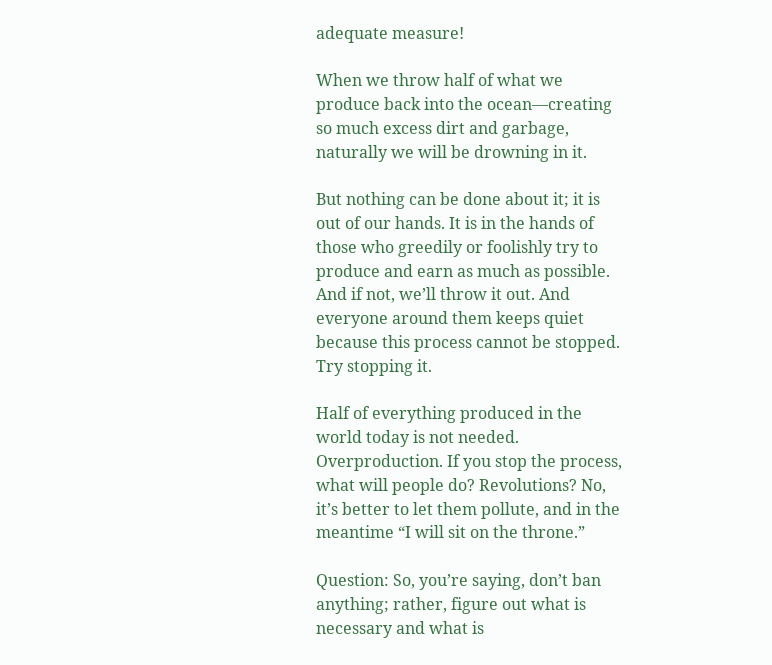adequate measure!

When we throw half of what we produce back into the ocean—creating so much excess dirt and garbage, naturally we will be drowning in it.

But nothing can be done about it; it is out of our hands. It is in the hands of those who greedily or foolishly try to produce and earn as much as possible. And if not, we’ll throw it out. And everyone around them keeps quiet because this process cannot be stopped. Try stopping it.

Half of everything produced in the world today is not needed. Overproduction. If you stop the process, what will people do? Revolutions? No, it’s better to let them pollute, and in the meantime “I will sit on the throne.”

Question: So, you’re saying, don’t ban anything; rather, figure out what is necessary and what is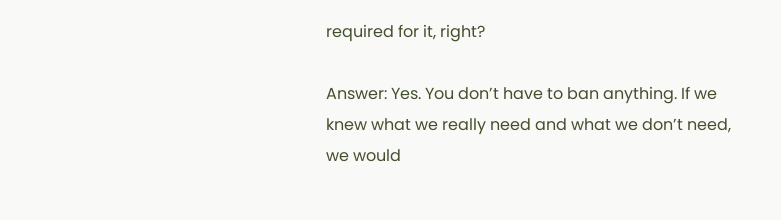required for it, right?

Answer: Yes. You don’t have to ban anything. If we knew what we really need and what we don’t need, we would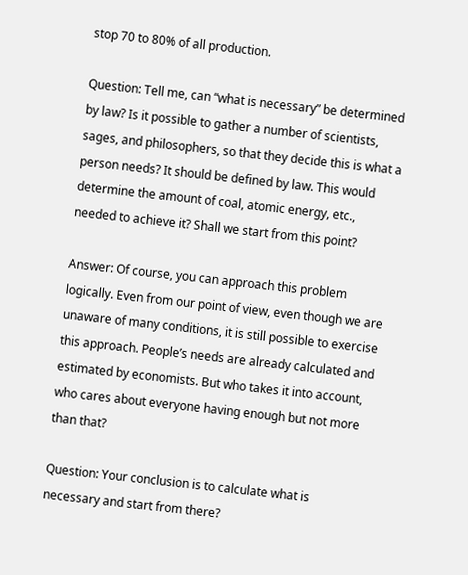stop 70 to 80% of all production.

Question: Tell me, can “what is necessary” be determined by law? Is it possible to gather a number of scientists, sages, and philosophers, so that they decide this is what a person needs? It should be defined by law. This would determine the amount of coal, atomic energy, etc., needed to achieve it? Shall we start from this point?

Answer: Of course, you can approach this problem logically. Even from our point of view, even though we are unaware of many conditions, it is still possible to exercise this approach. People’s needs are already calculated and estimated by economists. But who takes it into account, who cares about everyone having enough but not more than that?

Question: Your conclusion is to calculate what is necessary and start from there?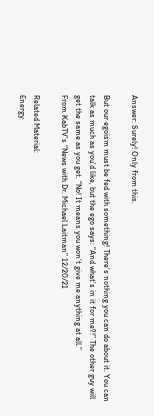Answer: Surely! Only from this.

But our egoism must be fed with something! There’s nothing you can do about it. You can talk as much as you’d like, but the ego says: “And what’s in it for me?!” The other guy will get the same as you get. “No! It means you won’t give me anything at all.”
From KabTV’s “News with Dr. Michael Laitman” 12/20/21

Related Material:
Energy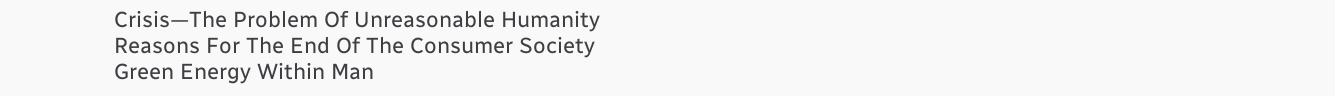Crisis—The Problem Of Unreasonable Humanity
Reasons For The End Of The Consumer Society
Green Energy Within Man